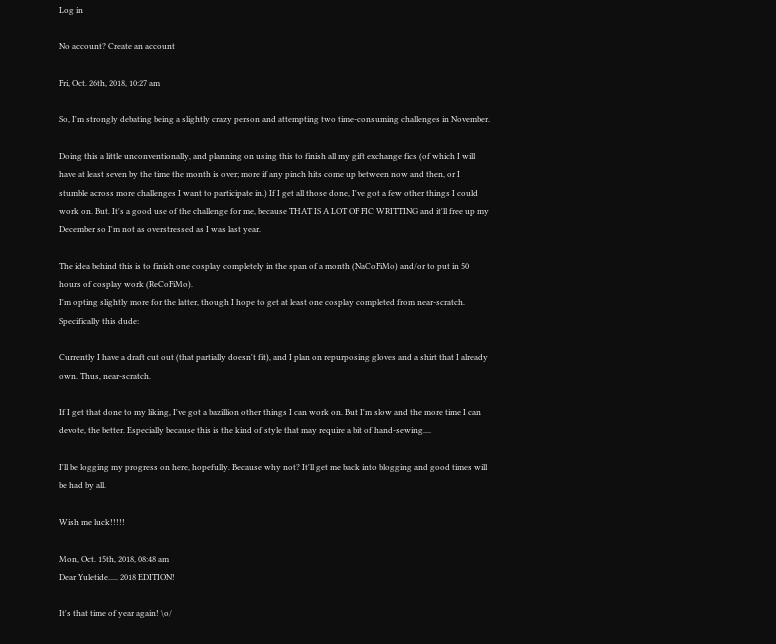Log in

No account? Create an account

Fri, Oct. 26th, 2018, 10:27 am

So, I'm strongly debating being a slightly crazy person and attempting two time-consuming challenges in November.

Doing this a little unconventionally, and planning on using this to finish all my gift exchange fics (of which I will have at least seven by the time the month is over; more if any pinch hits come up between now and then, or I stumble across more challenges I want to participate in.) If I get all those done, I've got a few other things I could work on. But. It's a good use of the challenge for me, because THAT IS A LOT OF FIC WRITTING and it'll free up my December so I'm not as overstressed as I was last year.

The idea behind this is to finish one cosplay completely in the span of a month (NaCoFiMo) and/or to put in 50 hours of cosplay work (ReCoFiMo).
I'm opting slightly more for the latter, though I hope to get at least one cosplay completed from near-scratch. Specifically this dude:

Currently I have a draft cut out (that partially doesn't fit), and I plan on repurposing gloves and a shirt that I already own. Thus, near-scratch.

If I get that done to my liking, I've got a bazillion other things I can work on. But I'm slow and the more time I can devote, the better. Especially because this is the kind of style that may require a bit of hand-sewing....

I'll be logging my progress on here, hopefully. Because why not? It'll get me back into blogging and good times will be had by all.

Wish me luck!!!!!

Mon, Oct. 15th, 2018, 08:48 am
Dear Yuletide..... 2018 EDITION!

It's that time of year again! \o/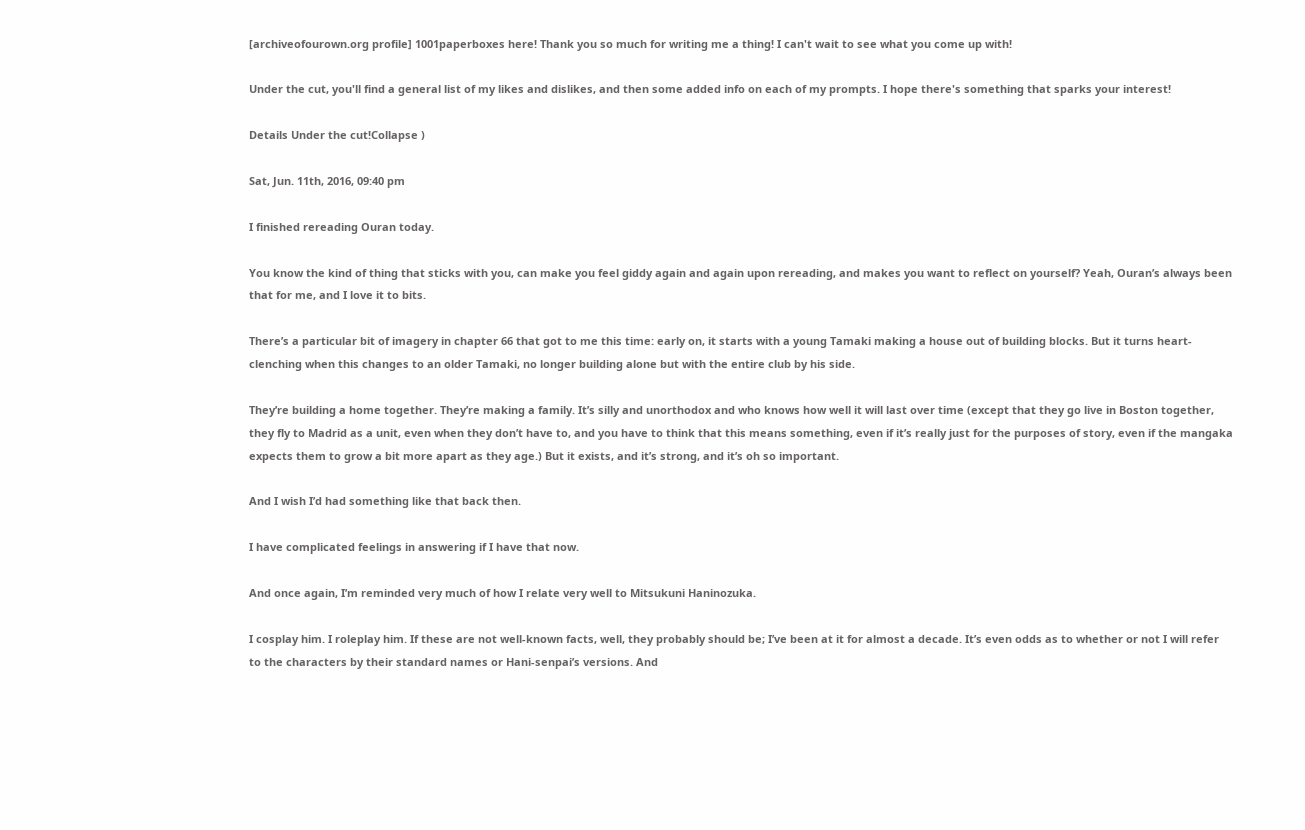[archiveofourown.org profile] 1001paperboxes here! Thank you so much for writing me a thing! I can't wait to see what you come up with!

Under the cut, you'll find a general list of my likes and dislikes, and then some added info on each of my prompts. I hope there's something that sparks your interest!

Details Under the cut!Collapse )

Sat, Jun. 11th, 2016, 09:40 pm

I finished rereading Ouran today.

You know the kind of thing that sticks with you, can make you feel giddy again and again upon rereading, and makes you want to reflect on yourself? Yeah, Ouran’s always been that for me, and I love it to bits.

There’s a particular bit of imagery in chapter 66 that got to me this time: early on, it starts with a young Tamaki making a house out of building blocks. But it turns heart-clenching when this changes to an older Tamaki, no longer building alone but with the entire club by his side.

They’re building a home together. They’re making a family. It’s silly and unorthodox and who knows how well it will last over time (except that they go live in Boston together, they fly to Madrid as a unit, even when they don’t have to, and you have to think that this means something, even if it’s really just for the purposes of story, even if the mangaka expects them to grow a bit more apart as they age.) But it exists, and it’s strong, and it’s oh so important.

And I wish I’d had something like that back then.

I have complicated feelings in answering if I have that now.

And once again, I’m reminded very much of how I relate very well to Mitsukuni Haninozuka.

I cosplay him. I roleplay him. If these are not well-known facts, well, they probably should be; I’ve been at it for almost a decade. It’s even odds as to whether or not I will refer to the characters by their standard names or Hani-senpai’s versions. And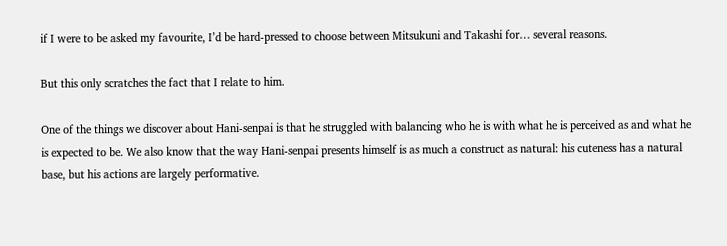if I were to be asked my favourite, I’d be hard-pressed to choose between Mitsukuni and Takashi for… several reasons.

But this only scratches the fact that I relate to him.

One of the things we discover about Hani-senpai is that he struggled with balancing who he is with what he is perceived as and what he is expected to be. We also know that the way Hani-senpai presents himself is as much a construct as natural: his cuteness has a natural base, but his actions are largely performative.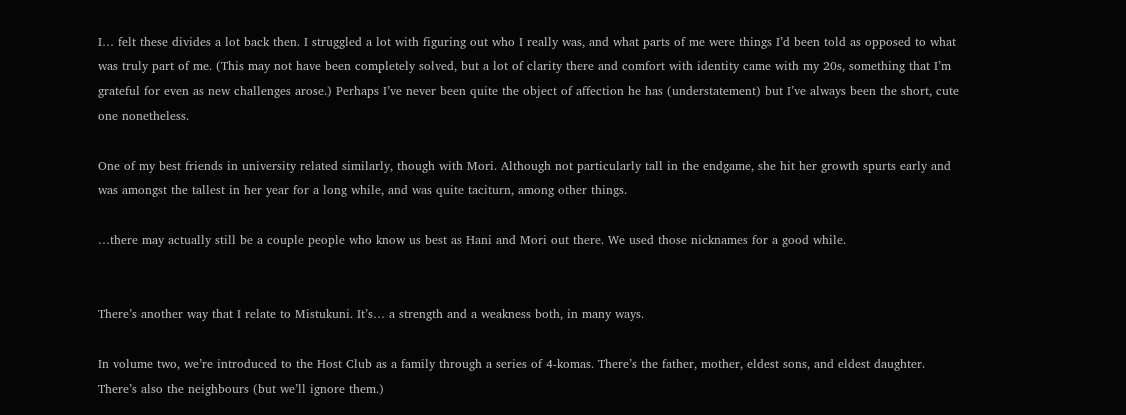I… felt these divides a lot back then. I struggled a lot with figuring out who I really was, and what parts of me were things I’d been told as opposed to what was truly part of me. (This may not have been completely solved, but a lot of clarity there and comfort with identity came with my 20s, something that I’m grateful for even as new challenges arose.) Perhaps I’ve never been quite the object of affection he has (understatement) but I’ve always been the short, cute one nonetheless.

One of my best friends in university related similarly, though with Mori. Although not particularly tall in the endgame, she hit her growth spurts early and was amongst the tallest in her year for a long while, and was quite taciturn, among other things.

…there may actually still be a couple people who know us best as Hani and Mori out there. We used those nicknames for a good while.


There’s another way that I relate to Mistukuni. It’s… a strength and a weakness both, in many ways.

In volume two, we’re introduced to the Host Club as a family through a series of 4-komas. There’s the father, mother, eldest sons, and eldest daughter. There’s also the neighbours (but we’ll ignore them.)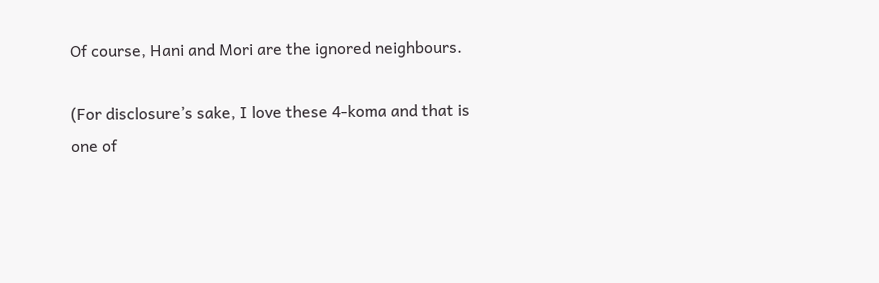Of course, Hani and Mori are the ignored neighbours.

(For disclosure’s sake, I love these 4-koma and that is one of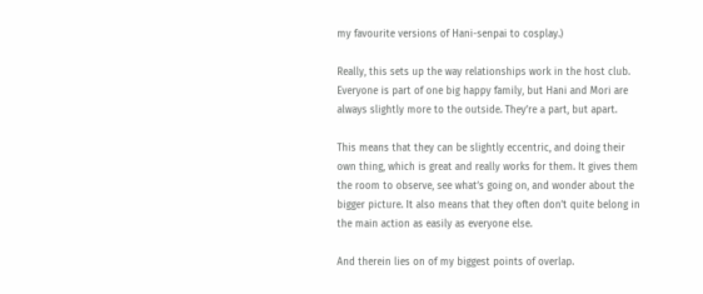my favourite versions of Hani-senpai to cosplay.)

Really, this sets up the way relationships work in the host club. Everyone is part of one big happy family, but Hani and Mori are always slightly more to the outside. They’re a part, but apart.

This means that they can be slightly eccentric, and doing their own thing, which is great and really works for them. It gives them the room to observe, see what’s going on, and wonder about the bigger picture. It also means that they often don’t quite belong in the main action as easily as everyone else.

And therein lies on of my biggest points of overlap.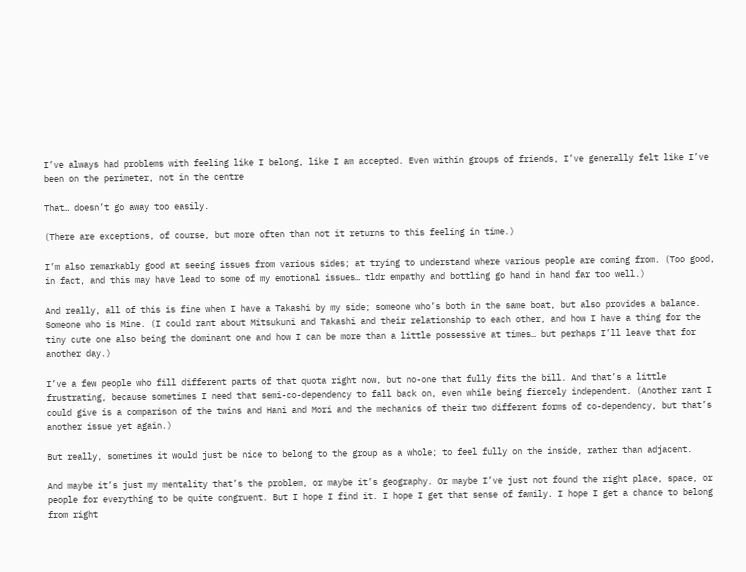I’ve always had problems with feeling like I belong, like I am accepted. Even within groups of friends, I’ve generally felt like I’ve been on the perimeter, not in the centre

That… doesn’t go away too easily.

(There are exceptions, of course, but more often than not it returns to this feeling in time.)

I’m also remarkably good at seeing issues from various sides; at trying to understand where various people are coming from. (Too good, in fact, and this may have lead to some of my emotional issues… tldr empathy and bottling go hand in hand far too well.)

And really, all of this is fine when I have a Takashi by my side; someone who’s both in the same boat, but also provides a balance. Someone who is Mine. (I could rant about Mitsukuni and Takashi and their relationship to each other, and how I have a thing for the tiny cute one also being the dominant one and how I can be more than a little possessive at times… but perhaps I’ll leave that for another day.)

I’ve a few people who fill different parts of that quota right now, but no-one that fully fits the bill. And that’s a little frustrating, because sometimes I need that semi-co-dependency to fall back on, even while being fiercely independent. (Another rant I could give is a comparison of the twins and Hani and Mori and the mechanics of their two different forms of co-dependency, but that’s another issue yet again.)

But really, sometimes it would just be nice to belong to the group as a whole; to feel fully on the inside, rather than adjacent.

And maybe it’s just my mentality that’s the problem, or maybe it’s geography. Or maybe I’ve just not found the right place, space, or people for everything to be quite congruent. But I hope I find it. I hope I get that sense of family. I hope I get a chance to belong from right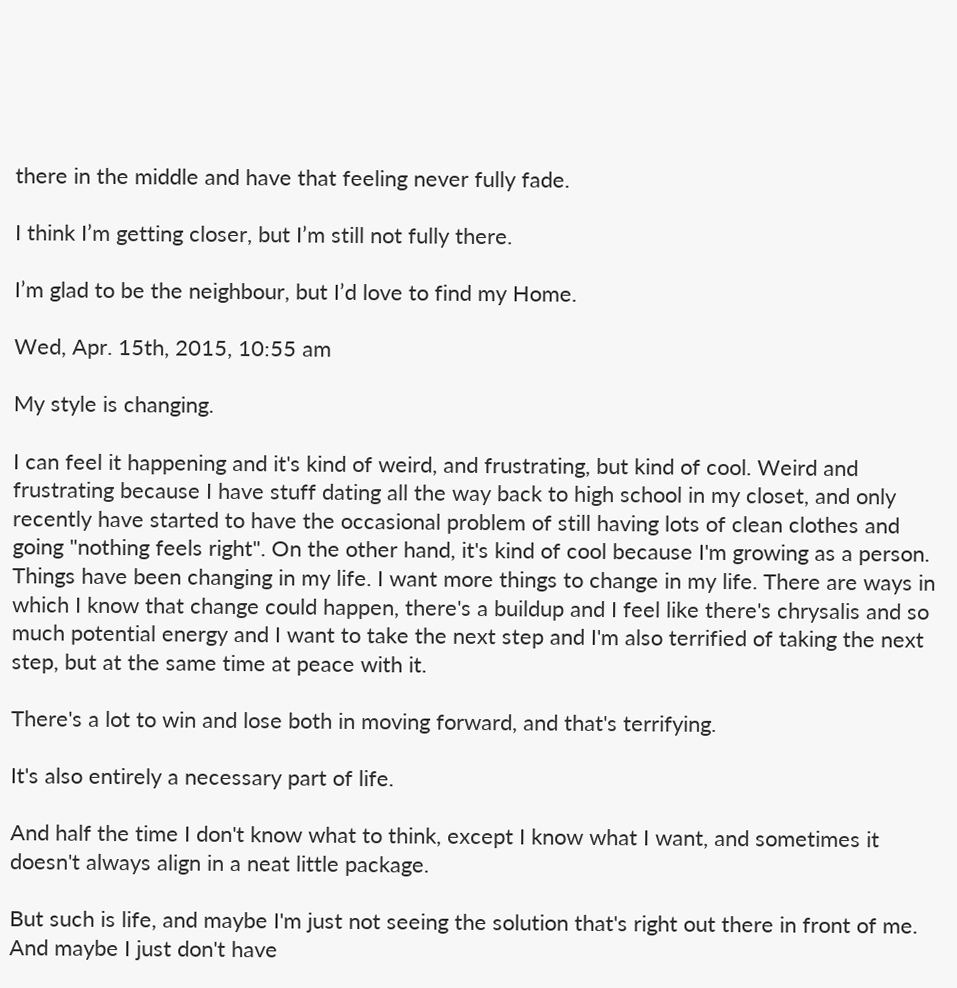there in the middle and have that feeling never fully fade.

I think I’m getting closer, but I’m still not fully there.

I’m glad to be the neighbour, but I’d love to find my Home.

Wed, Apr. 15th, 2015, 10:55 am

My style is changing.

I can feel it happening and it's kind of weird, and frustrating, but kind of cool. Weird and frustrating because I have stuff dating all the way back to high school in my closet, and only recently have started to have the occasional problem of still having lots of clean clothes and going "nothing feels right". On the other hand, it's kind of cool because I'm growing as a person. Things have been changing in my life. I want more things to change in my life. There are ways in which I know that change could happen, there's a buildup and I feel like there's chrysalis and so much potential energy and I want to take the next step and I'm also terrified of taking the next step, but at the same time at peace with it.

There's a lot to win and lose both in moving forward, and that's terrifying.

It's also entirely a necessary part of life.

And half the time I don't know what to think, except I know what I want, and sometimes it doesn't always align in a neat little package.

But such is life, and maybe I'm just not seeing the solution that's right out there in front of me. And maybe I just don't have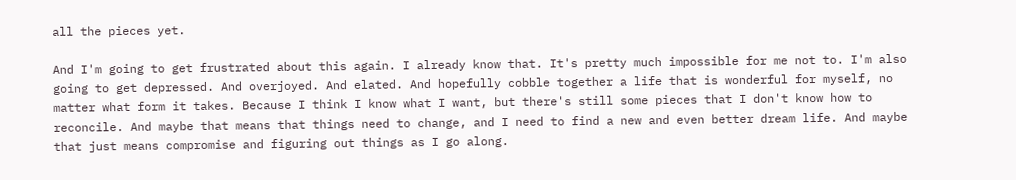all the pieces yet.

And I'm going to get frustrated about this again. I already know that. It's pretty much impossible for me not to. I'm also going to get depressed. And overjoyed. And elated. And hopefully cobble together a life that is wonderful for myself, no matter what form it takes. Because I think I know what I want, but there's still some pieces that I don't know how to reconcile. And maybe that means that things need to change, and I need to find a new and even better dream life. And maybe that just means compromise and figuring out things as I go along.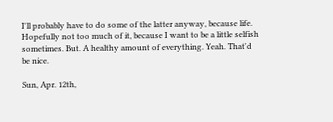I'll probably have to do some of the latter anyway, because life. Hopefully not too much of it, because I want to be a little selfish sometimes. But. A healthy amount of everything. Yeah. That'd be nice.

Sun, Apr. 12th,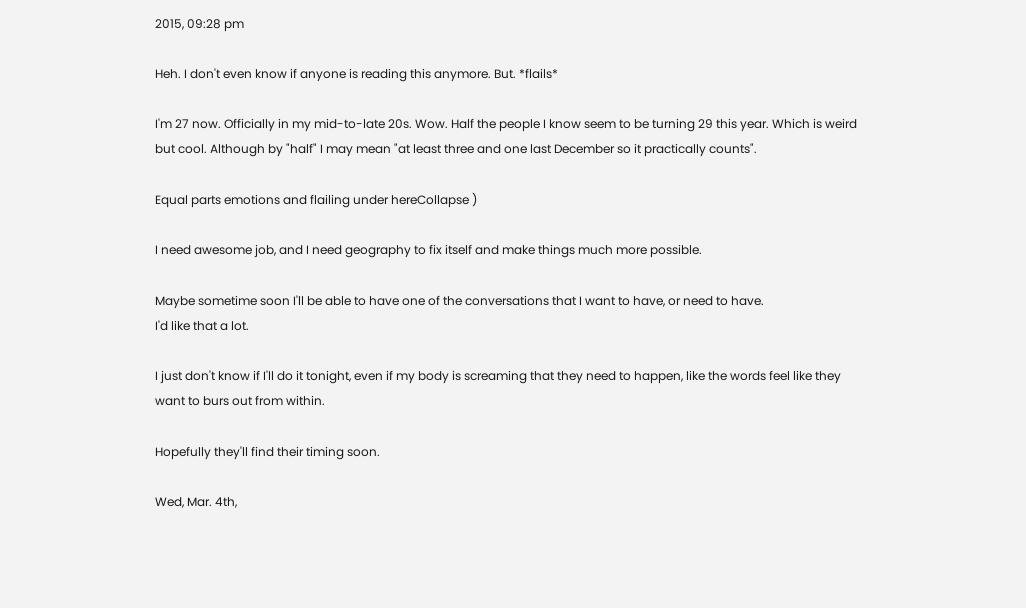2015, 09:28 pm

Heh. I don't even know if anyone is reading this anymore. But. *flails*

I'm 27 now. Officially in my mid-to-late 20s. Wow. Half the people I know seem to be turning 29 this year. Which is weird but cool. Although by "half" I may mean "at least three and one last December so it practically counts".

Equal parts emotions and flailing under hereCollapse )

I need awesome job, and I need geography to fix itself and make things much more possible.

Maybe sometime soon I'll be able to have one of the conversations that I want to have, or need to have.
I'd like that a lot.

I just don't know if I'll do it tonight, even if my body is screaming that they need to happen, like the words feel like they want to burs out from within.

Hopefully they'll find their timing soon.

Wed, Mar. 4th,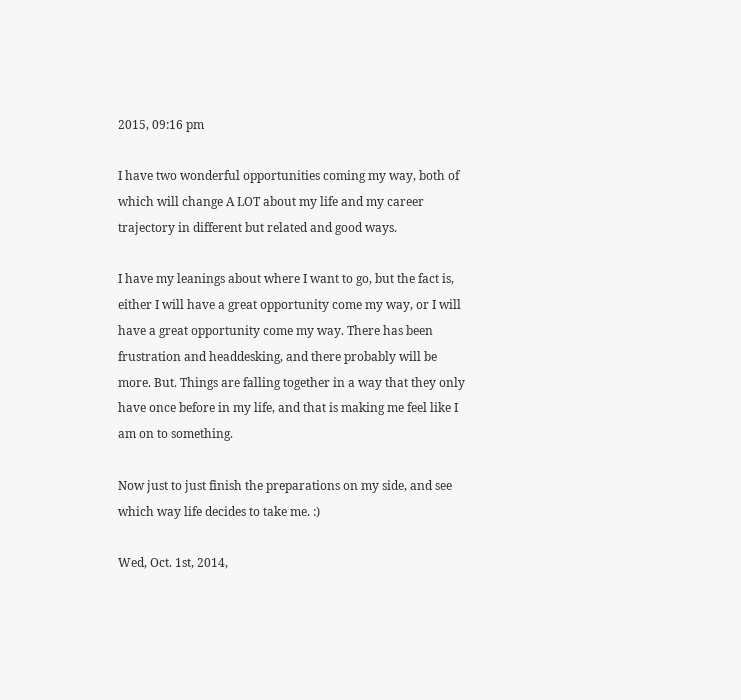2015, 09:16 pm

I have two wonderful opportunities coming my way, both of which will change A LOT about my life and my career trajectory in different but related and good ways.

I have my leanings about where I want to go, but the fact is, either I will have a great opportunity come my way, or I will have a great opportunity come my way. There has been frustration and headdesking, and there probably will be more. But. Things are falling together in a way that they only have once before in my life, and that is making me feel like I am on to something.

Now just to just finish the preparations on my side, and see which way life decides to take me. :)

Wed, Oct. 1st, 2014,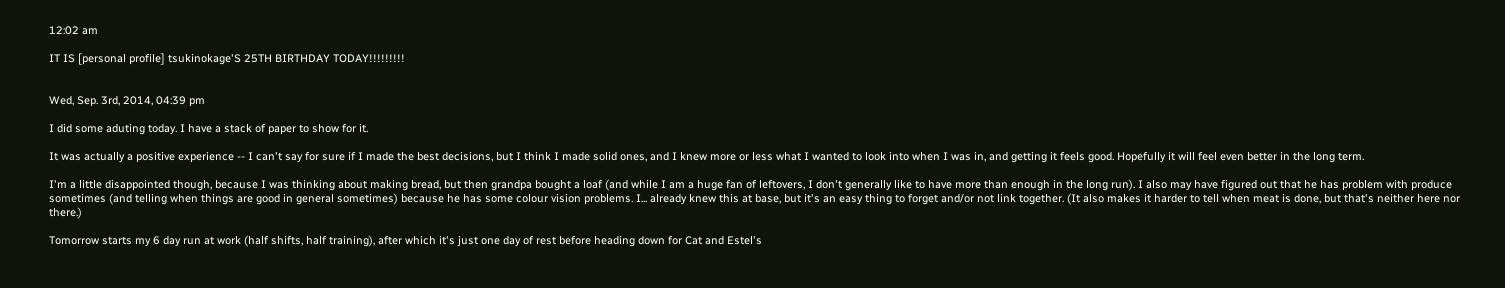12:02 am

IT IS [personal profile] tsukinokage'S 25TH BIRTHDAY TODAY!!!!!!!!!


Wed, Sep. 3rd, 2014, 04:39 pm

I did some aduting today. I have a stack of paper to show for it.

It was actually a positive experience -- I can't say for sure if I made the best decisions, but I think I made solid ones, and I knew more or less what I wanted to look into when I was in, and getting it feels good. Hopefully it will feel even better in the long term.

I'm a little disappointed though, because I was thinking about making bread, but then grandpa bought a loaf (and while I am a huge fan of leftovers, I don't generally like to have more than enough in the long run). I also may have figured out that he has problem with produce sometimes (and telling when things are good in general sometimes) because he has some colour vision problems. I... already knew this at base, but it's an easy thing to forget and/or not link together. (It also makes it harder to tell when meat is done, but that's neither here nor there.)

Tomorrow starts my 6 day run at work (half shifts, half training), after which it's just one day of rest before heading down for Cat and Estel's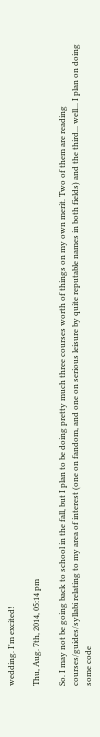wedding. I'm excited!

Thu, Aug. 7th, 2014, 05:14 pm

So. I may not be going back to school in the fall, but I plan to be doing pretty much three courses worth of things on my own merit. Two of them are reading courses/guides/syllabi relating to my area of interest (one on fandom, and one on serious leisure by quite reputable names in both fields) and the third... well... I plan on doing some code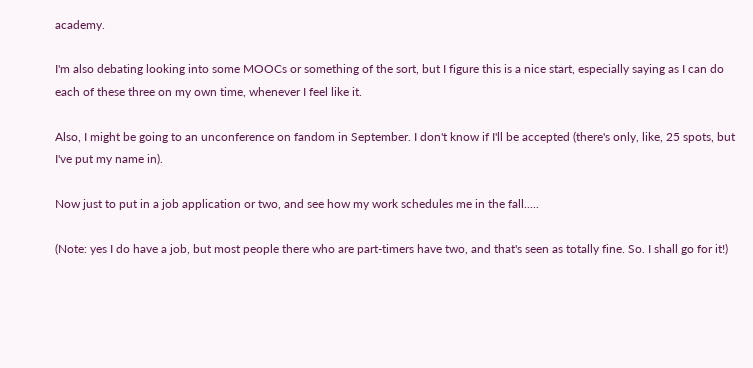academy.

I'm also debating looking into some MOOCs or something of the sort, but I figure this is a nice start, especially saying as I can do each of these three on my own time, whenever I feel like it.

Also, I might be going to an unconference on fandom in September. I don't know if I'll be accepted (there's only, like, 25 spots, but I've put my name in).

Now just to put in a job application or two, and see how my work schedules me in the fall.....

(Note: yes I do have a job, but most people there who are part-timers have two, and that's seen as totally fine. So. I shall go for it!)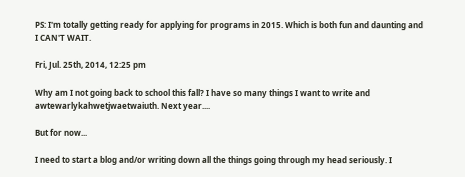PS: I'm totally getting ready for applying for programs in 2015. Which is both fun and daunting and I CAN'T WAIT.

Fri, Jul. 25th, 2014, 12:25 pm

Why am I not going back to school this fall? I have so many things I want to write and awtewarlykahwetjwaetwaiuth. Next year....

But for now...

I need to start a blog and/or writing down all the things going through my head seriously. I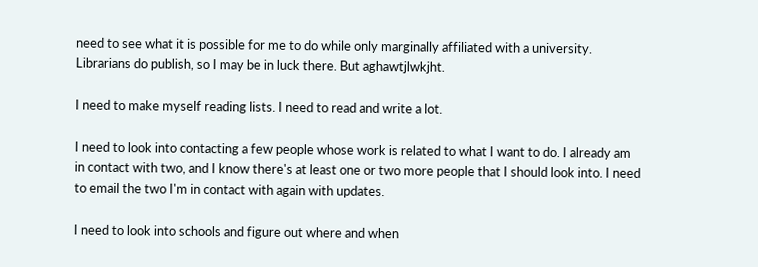need to see what it is possible for me to do while only marginally affiliated with a university. Librarians do publish, so I may be in luck there. But aghawtjlwkjht.

I need to make myself reading lists. I need to read and write a lot.

I need to look into contacting a few people whose work is related to what I want to do. I already am in contact with two, and I know there's at least one or two more people that I should look into. I need to email the two I'm in contact with again with updates.

I need to look into schools and figure out where and when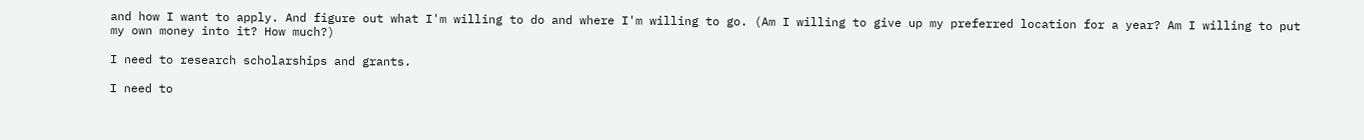and how I want to apply. And figure out what I'm willing to do and where I'm willing to go. (Am I willing to give up my preferred location for a year? Am I willing to put my own money into it? How much?)

I need to research scholarships and grants.

I need to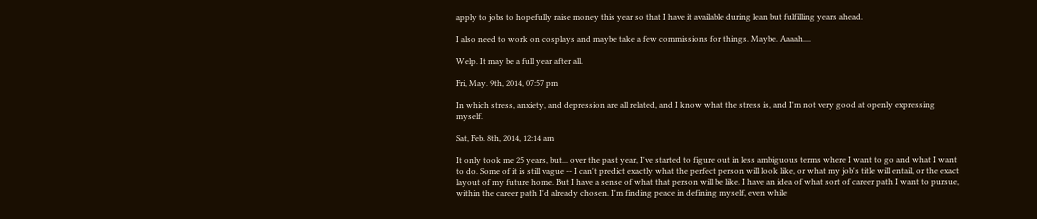apply to jobs to hopefully raise money this year so that I have it available during lean but fulfilling years ahead.

I also need to work on cosplays and maybe take a few commissions for things. Maybe. Aaaah....

Welp. It may be a full year after all.

Fri, May. 9th, 2014, 07:57 pm

In which stress, anxiety, and depression are all related, and I know what the stress is, and I'm not very good at openly expressing myself.

Sat, Feb. 8th, 2014, 12:14 am

It only took me 25 years, but... over the past year, I've started to figure out in less ambiguous terms where I want to go and what I want to do. Some of it is still vague -- I can't predict exactly what the perfect person will look like, or what my job's title will entail, or the exact layout of my future home. But I have a sense of what that person will be like. I have an idea of what sort of career path I want to pursue, within the career path I'd already chosen. I'm finding peace in defining myself, even while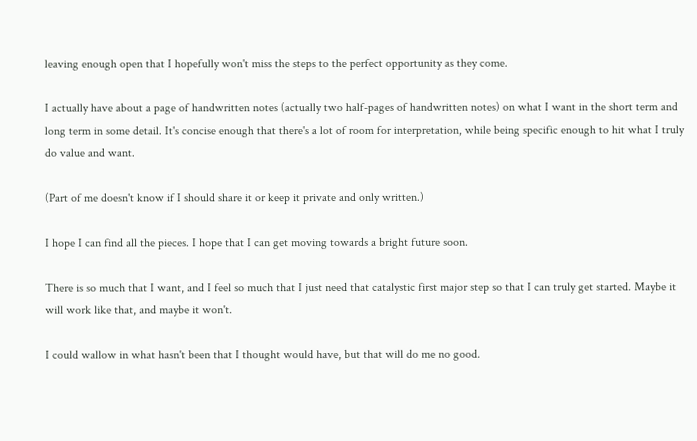leaving enough open that I hopefully won't miss the steps to the perfect opportunity as they come.

I actually have about a page of handwritten notes (actually two half-pages of handwritten notes) on what I want in the short term and long term in some detail. It's concise enough that there's a lot of room for interpretation, while being specific enough to hit what I truly do value and want.

(Part of me doesn't know if I should share it or keep it private and only written.)

I hope I can find all the pieces. I hope that I can get moving towards a bright future soon.

There is so much that I want, and I feel so much that I just need that catalystic first major step so that I can truly get started. Maybe it will work like that, and maybe it won't.

I could wallow in what hasn't been that I thought would have, but that will do me no good.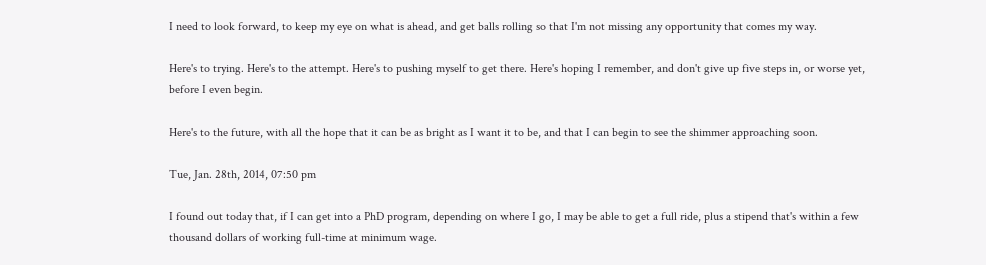I need to look forward, to keep my eye on what is ahead, and get balls rolling so that I'm not missing any opportunity that comes my way.

Here's to trying. Here's to the attempt. Here's to pushing myself to get there. Here's hoping I remember, and don't give up five steps in, or worse yet, before I even begin.

Here's to the future, with all the hope that it can be as bright as I want it to be, and that I can begin to see the shimmer approaching soon.

Tue, Jan. 28th, 2014, 07:50 pm

I found out today that, if I can get into a PhD program, depending on where I go, I may be able to get a full ride, plus a stipend that's within a few thousand dollars of working full-time at minimum wage.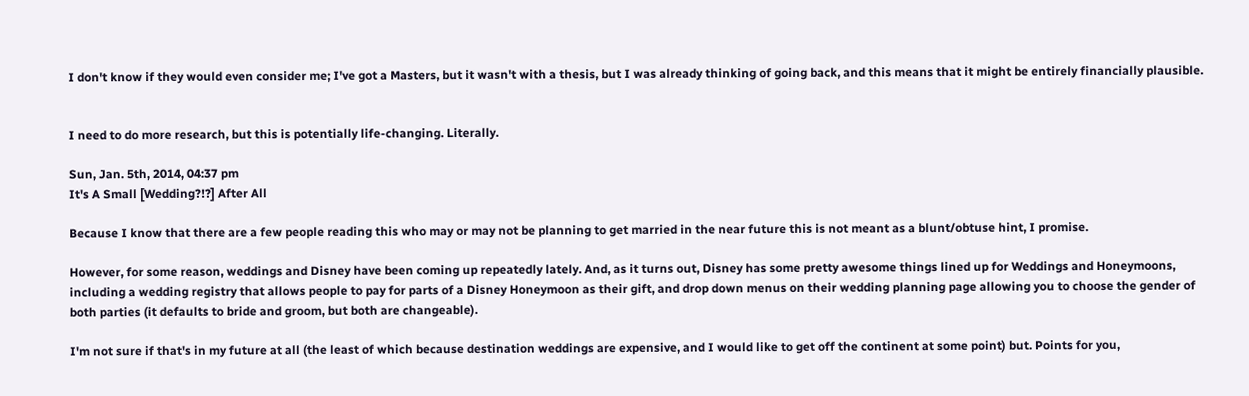I don't know if they would even consider me; I've got a Masters, but it wasn't with a thesis, but I was already thinking of going back, and this means that it might be entirely financially plausible.


I need to do more research, but this is potentially life-changing. Literally.

Sun, Jan. 5th, 2014, 04:37 pm
It's A Small [Wedding?!?] After All

Because I know that there are a few people reading this who may or may not be planning to get married in the near future this is not meant as a blunt/obtuse hint, I promise.

However, for some reason, weddings and Disney have been coming up repeatedly lately. And, as it turns out, Disney has some pretty awesome things lined up for Weddings and Honeymoons, including a wedding registry that allows people to pay for parts of a Disney Honeymoon as their gift, and drop down menus on their wedding planning page allowing you to choose the gender of both parties (it defaults to bride and groom, but both are changeable).

I'm not sure if that's in my future at all (the least of which because destination weddings are expensive, and I would like to get off the continent at some point) but. Points for you,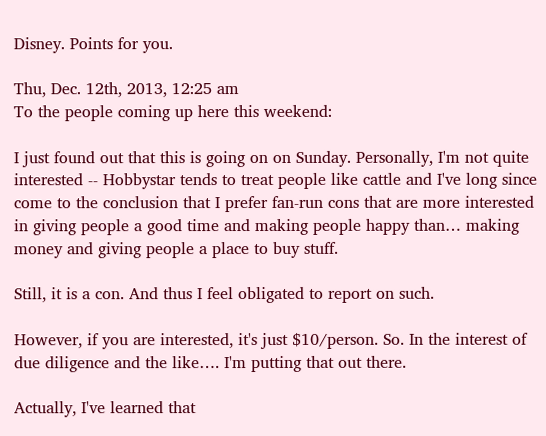Disney. Points for you.

Thu, Dec. 12th, 2013, 12:25 am
To the people coming up here this weekend:

I just found out that this is going on on Sunday. Personally, I'm not quite interested -- Hobbystar tends to treat people like cattle and I've long since come to the conclusion that I prefer fan-run cons that are more interested in giving people a good time and making people happy than… making money and giving people a place to buy stuff.

Still, it is a con. And thus I feel obligated to report on such.

However, if you are interested, it's just $10/person. So. In the interest of due diligence and the like…. I'm putting that out there.

Actually, I've learned that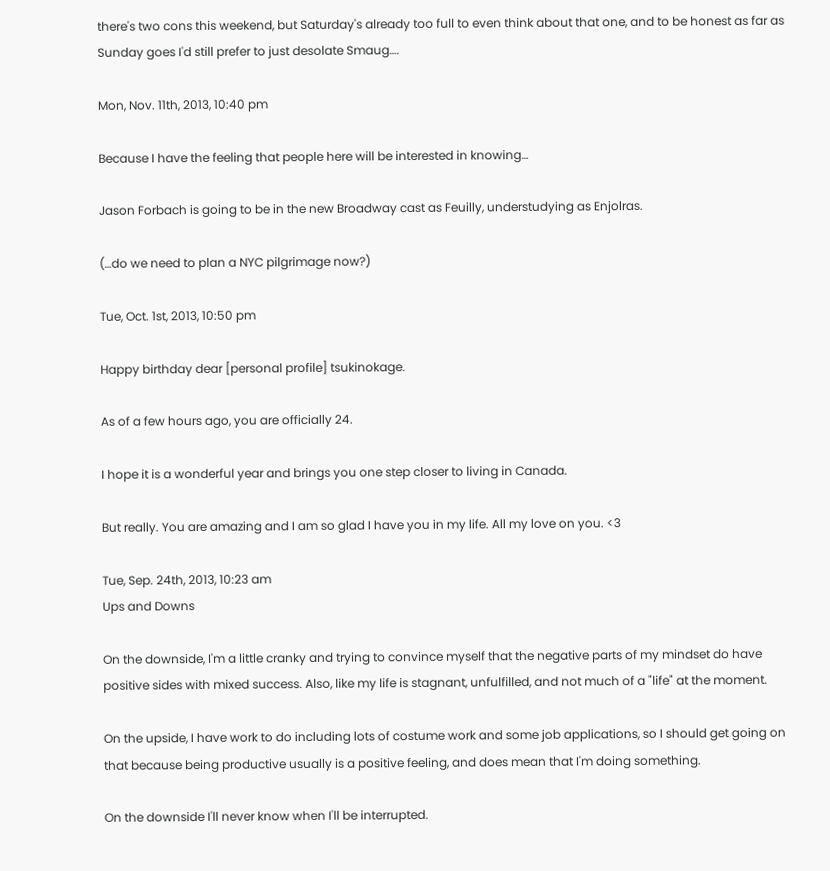there's two cons this weekend, but Saturday's already too full to even think about that one, and to be honest as far as Sunday goes I'd still prefer to just desolate Smaug….

Mon, Nov. 11th, 2013, 10:40 pm

Because I have the feeling that people here will be interested in knowing…

Jason Forbach is going to be in the new Broadway cast as Feuilly, understudying as Enjolras.

(…do we need to plan a NYC pilgrimage now?)

Tue, Oct. 1st, 2013, 10:50 pm

Happy birthday dear [personal profile] tsukinokage.

As of a few hours ago, you are officially 24.

I hope it is a wonderful year and brings you one step closer to living in Canada.

But really. You are amazing and I am so glad I have you in my life. All my love on you. <3

Tue, Sep. 24th, 2013, 10:23 am
Ups and Downs

On the downside, I'm a little cranky and trying to convince myself that the negative parts of my mindset do have positive sides with mixed success. Also, like my life is stagnant, unfulfilled, and not much of a "life" at the moment.

On the upside, I have work to do including lots of costume work and some job applications, so I should get going on that because being productive usually is a positive feeling, and does mean that I'm doing something.

On the downside I'll never know when I'll be interrupted.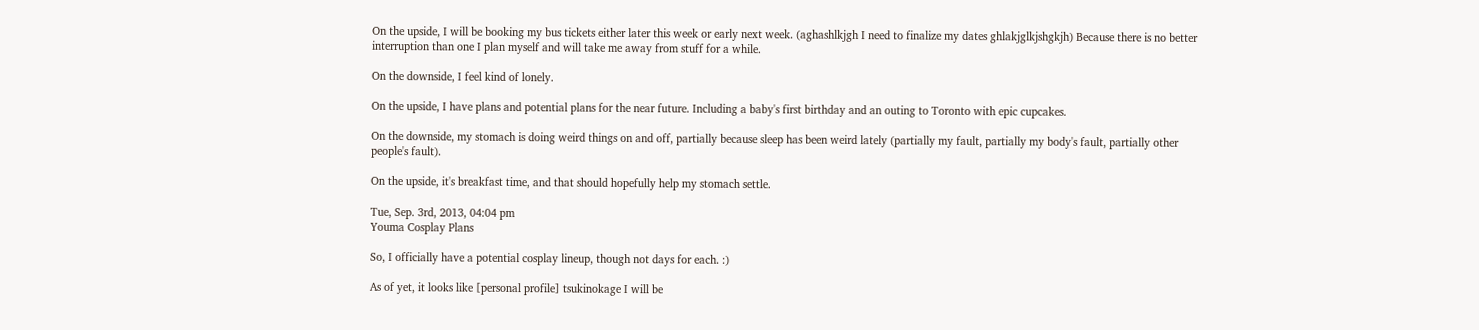On the upside, I will be booking my bus tickets either later this week or early next week. (aghashlkjgh I need to finalize my dates ghlakjglkjshgkjh) Because there is no better interruption than one I plan myself and will take me away from stuff for a while.

On the downside, I feel kind of lonely.

On the upside, I have plans and potential plans for the near future. Including a baby's first birthday and an outing to Toronto with epic cupcakes.

On the downside, my stomach is doing weird things on and off, partially because sleep has been weird lately (partially my fault, partially my body's fault, partially other people's fault).

On the upside, it's breakfast time, and that should hopefully help my stomach settle.

Tue, Sep. 3rd, 2013, 04:04 pm
Youma Cosplay Plans

So, I officially have a potential cosplay lineup, though not days for each. :)

As of yet, it looks like [personal profile] tsukinokage I will be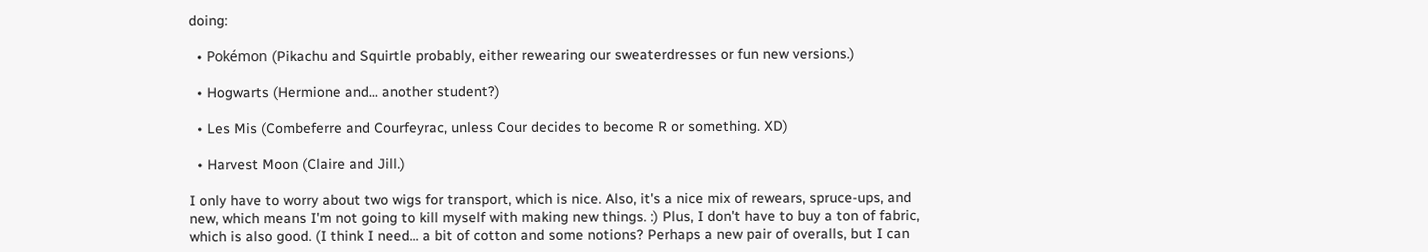doing:

  • Pokémon (Pikachu and Squirtle probably, either rewearing our sweaterdresses or fun new versions.)

  • Hogwarts (Hermione and... another student?)

  • Les Mis (Combeferre and Courfeyrac, unless Cour decides to become R or something. XD)

  • Harvest Moon (Claire and Jill.)

I only have to worry about two wigs for transport, which is nice. Also, it's a nice mix of rewears, spruce-ups, and new, which means I'm not going to kill myself with making new things. :) Plus, I don't have to buy a ton of fabric, which is also good. (I think I need... a bit of cotton and some notions? Perhaps a new pair of overalls, but I can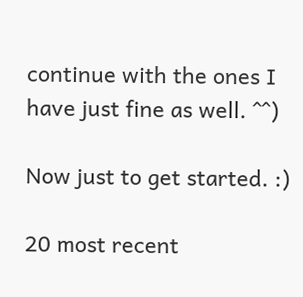continue with the ones I have just fine as well. ^^)

Now just to get started. :)

20 most recent